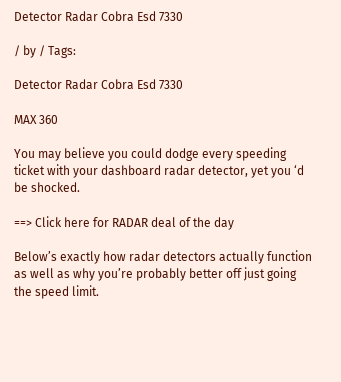Detector Radar Cobra Esd 7330

/ by / Tags:

Detector Radar Cobra Esd 7330

MAX 360

You may believe you could dodge every speeding ticket with your dashboard radar detector, yet you ‘d be shocked.

==> Click here for RADAR deal of the day

Below’s exactly how radar detectors actually function as well as why you’re probably better off just going the speed limit.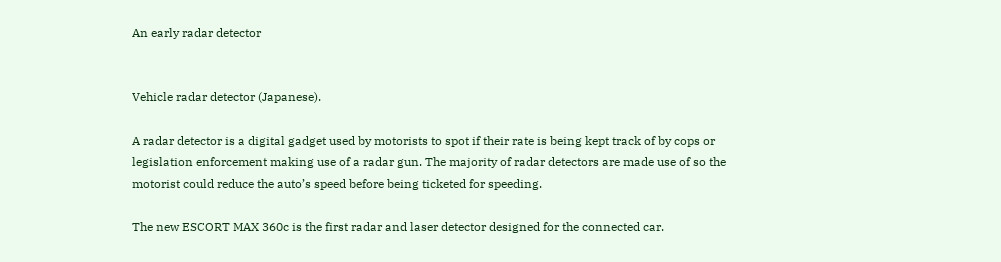An early radar detector


Vehicle radar detector (Japanese).

A radar detector is a digital gadget used by motorists to spot if their rate is being kept track of by cops or legislation enforcement making use of a radar gun. The majority of radar detectors are made use of so the motorist could reduce the auto’s speed before being ticketed for speeding.

The new ESCORT MAX 360c is the first radar and laser detector designed for the connected car.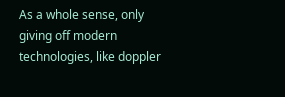As a whole sense, only giving off modern technologies, like doppler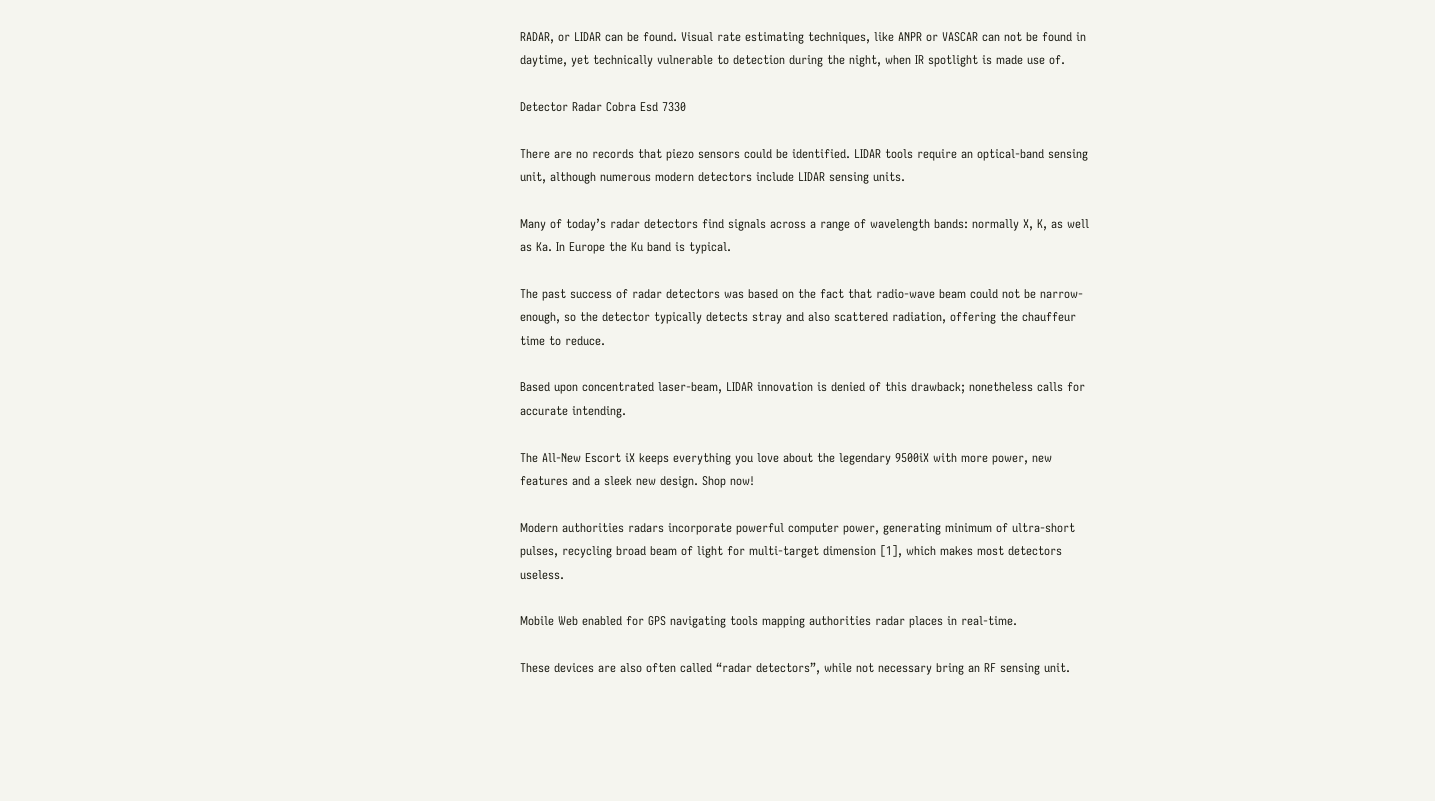RADAR, or LIDAR can be found. Visual rate estimating techniques, like ANPR or VASCAR can not be found in daytime, yet technically vulnerable to detection during the night, when IR spotlight is made use of.

Detector Radar Cobra Esd 7330

There are no records that piezo sensors could be identified. LIDAR tools require an optical-band sensing unit, although numerous modern detectors include LIDAR sensing units.

Many of today’s radar detectors find signals across a range of wavelength bands: normally X, K, as well as Ka. In Europe the Ku band is typical.

The past success of radar detectors was based on the fact that radio-wave beam could not be narrow-enough, so the detector typically detects stray and also scattered radiation, offering the chauffeur time to reduce.

Based upon concentrated laser-beam, LIDAR innovation is denied of this drawback; nonetheless calls for accurate intending.

The All-New Escort iX keeps everything you love about the legendary 9500iX with more power, new features and a sleek new design. Shop now!

Modern authorities radars incorporate powerful computer power, generating minimum of ultra-short pulses, recycling broad beam of light for multi-target dimension [1], which makes most detectors useless.

Mobile Web enabled for GPS navigating tools mapping authorities radar places in real-time.

These devices are also often called “radar detectors”, while not necessary bring an RF sensing unit.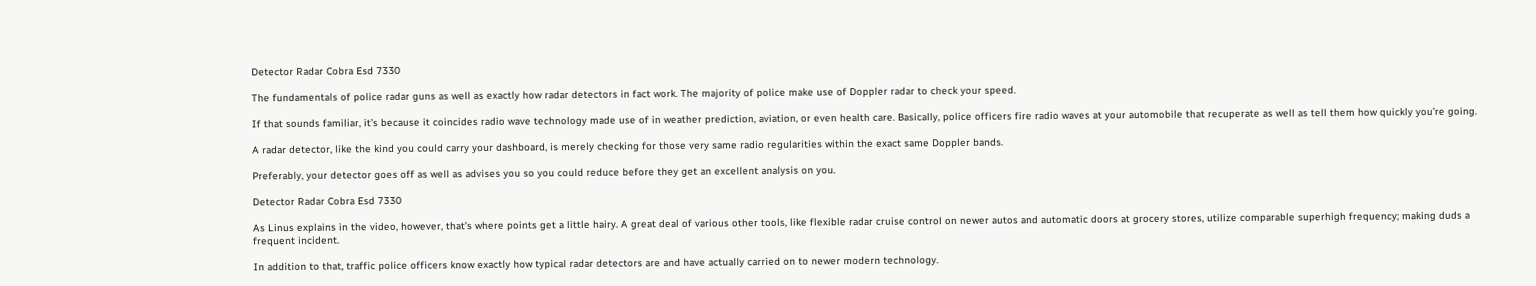Detector Radar Cobra Esd 7330

The fundamentals of police radar guns as well as exactly how radar detectors in fact work. The majority of police make use of Doppler radar to check your speed.

If that sounds familiar, it’s because it coincides radio wave technology made use of in weather prediction, aviation, or even health care. Basically, police officers fire radio waves at your automobile that recuperate as well as tell them how quickly you’re going.

A radar detector, like the kind you could carry your dashboard, is merely checking for those very same radio regularities within the exact same Doppler bands.

Preferably, your detector goes off as well as advises you so you could reduce before they get an excellent analysis on you.

Detector Radar Cobra Esd 7330

As Linus explains in the video, however, that’s where points get a little hairy. A great deal of various other tools, like flexible radar cruise control on newer autos and automatic doors at grocery stores, utilize comparable superhigh frequency; making duds a frequent incident.

In addition to that, traffic police officers know exactly how typical radar detectors are and have actually carried on to newer modern technology.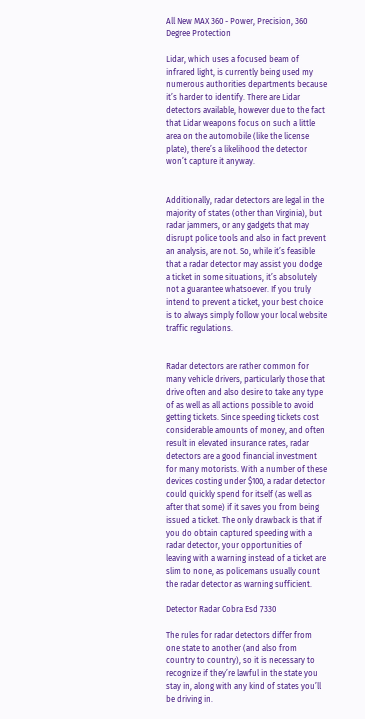All New MAX 360 - Power, Precision, 360 Degree Protection

Lidar, which uses a focused beam of infrared light, is currently being used my numerous authorities departments because it’s harder to identify. There are Lidar detectors available, however due to the fact that Lidar weapons focus on such a little area on the automobile (like the license plate), there’s a likelihood the detector won’t capture it anyway.


Additionally, radar detectors are legal in the majority of states (other than Virginia), but radar jammers, or any gadgets that may disrupt police tools and also in fact prevent an analysis, are not. So, while it’s feasible that a radar detector may assist you dodge a ticket in some situations, it’s absolutely not a guarantee whatsoever. If you truly intend to prevent a ticket, your best choice is to always simply follow your local website traffic regulations.


Radar detectors are rather common for many vehicle drivers, particularly those that drive often and also desire to take any type of as well as all actions possible to avoid getting tickets. Since speeding tickets cost considerable amounts of money, and often result in elevated insurance rates, radar detectors are a good financial investment for many motorists. With a number of these devices costing under $100, a radar detector could quickly spend for itself (as well as after that some) if it saves you from being issued a ticket. The only drawback is that if you do obtain captured speeding with a radar detector, your opportunities of leaving with a warning instead of a ticket are slim to none, as policemans usually count the radar detector as warning sufficient.

Detector Radar Cobra Esd 7330

The rules for radar detectors differ from one state to another (and also from country to country), so it is necessary to recognize if they’re lawful in the state you stay in, along with any kind of states you’ll be driving in.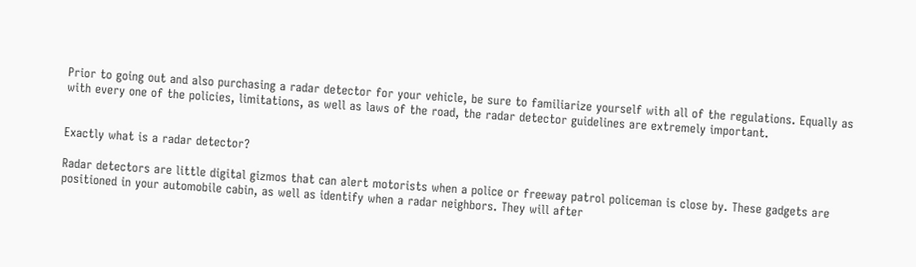Prior to going out and also purchasing a radar detector for your vehicle, be sure to familiarize yourself with all of the regulations. Equally as with every one of the policies, limitations, as well as laws of the road, the radar detector guidelines are extremely important.


Exactly what is a radar detector?

Radar detectors are little digital gizmos that can alert motorists when a police or freeway patrol policeman is close by. These gadgets are positioned in your automobile cabin, as well as identify when a radar neighbors. They will after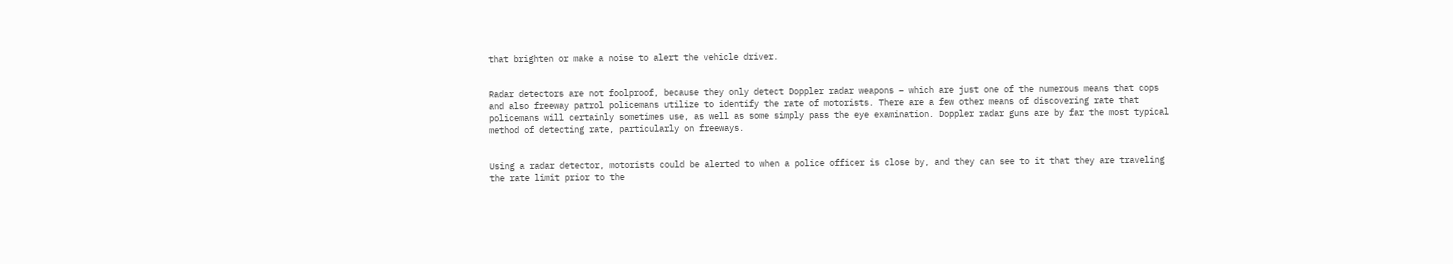that brighten or make a noise to alert the vehicle driver.


Radar detectors are not foolproof, because they only detect Doppler radar weapons – which are just one of the numerous means that cops and also freeway patrol policemans utilize to identify the rate of motorists. There are a few other means of discovering rate that policemans will certainly sometimes use, as well as some simply pass the eye examination. Doppler radar guns are by far the most typical method of detecting rate, particularly on freeways.


Using a radar detector, motorists could be alerted to when a police officer is close by, and they can see to it that they are traveling the rate limit prior to the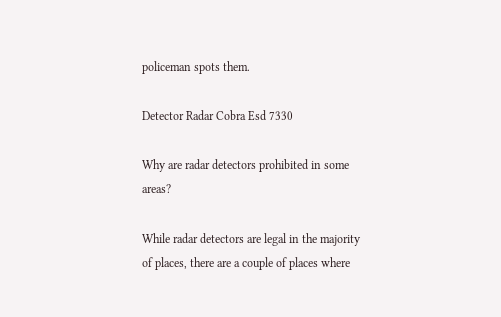policeman spots them.

Detector Radar Cobra Esd 7330

Why are radar detectors prohibited in some areas?

While radar detectors are legal in the majority of places, there are a couple of places where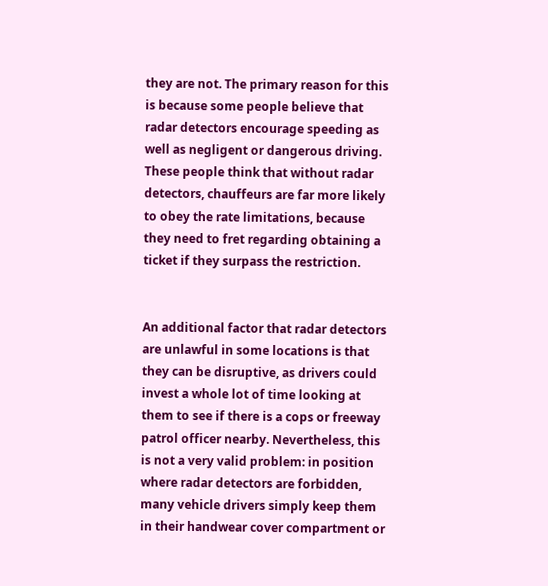they are not. The primary reason for this is because some people believe that radar detectors encourage speeding as well as negligent or dangerous driving. These people think that without radar detectors, chauffeurs are far more likely to obey the rate limitations, because they need to fret regarding obtaining a ticket if they surpass the restriction.


An additional factor that radar detectors are unlawful in some locations is that they can be disruptive, as drivers could invest a whole lot of time looking at them to see if there is a cops or freeway patrol officer nearby. Nevertheless, this is not a very valid problem: in position where radar detectors are forbidden, many vehicle drivers simply keep them in their handwear cover compartment or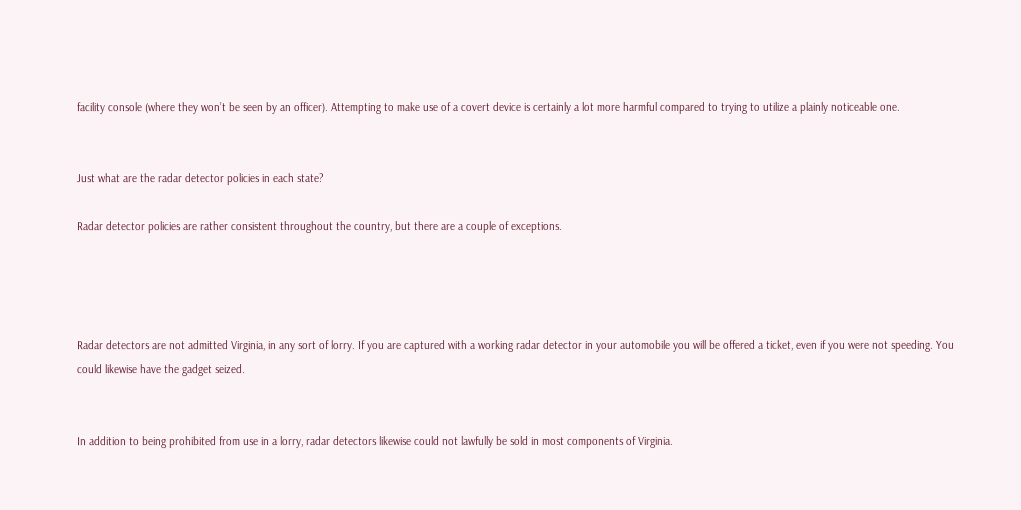facility console (where they won’t be seen by an officer). Attempting to make use of a covert device is certainly a lot more harmful compared to trying to utilize a plainly noticeable one.


Just what are the radar detector policies in each state?

Radar detector policies are rather consistent throughout the country, but there are a couple of exceptions.




Radar detectors are not admitted Virginia, in any sort of lorry. If you are captured with a working radar detector in your automobile you will be offered a ticket, even if you were not speeding. You could likewise have the gadget seized.


In addition to being prohibited from use in a lorry, radar detectors likewise could not lawfully be sold in most components of Virginia.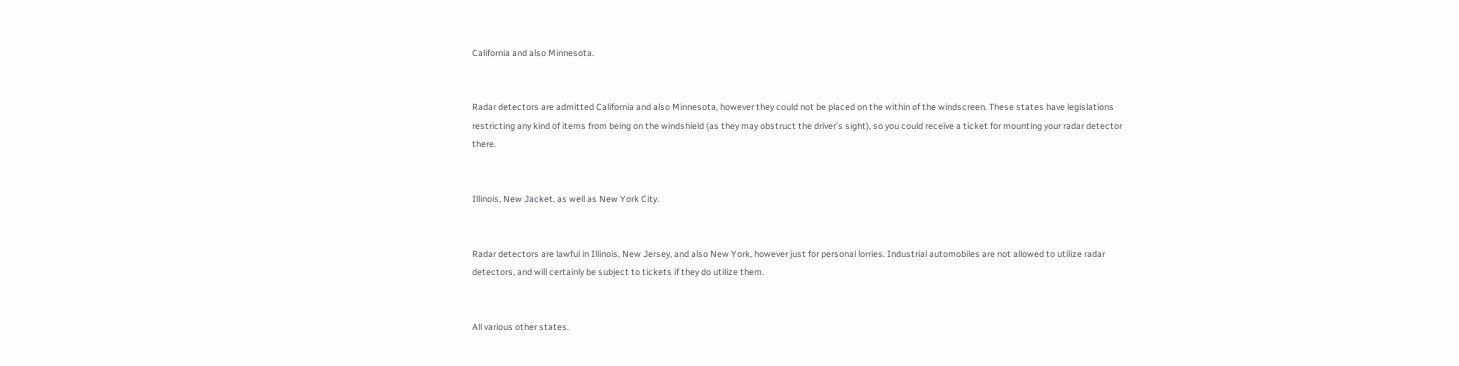California and also Minnesota.


Radar detectors are admitted California and also Minnesota, however they could not be placed on the within of the windscreen. These states have legislations restricting any kind of items from being on the windshield (as they may obstruct the driver’s sight), so you could receive a ticket for mounting your radar detector there.


Illinois, New Jacket, as well as New York City.


Radar detectors are lawful in Illinois, New Jersey, and also New York, however just for personal lorries. Industrial automobiles are not allowed to utilize radar detectors, and will certainly be subject to tickets if they do utilize them.


All various other states.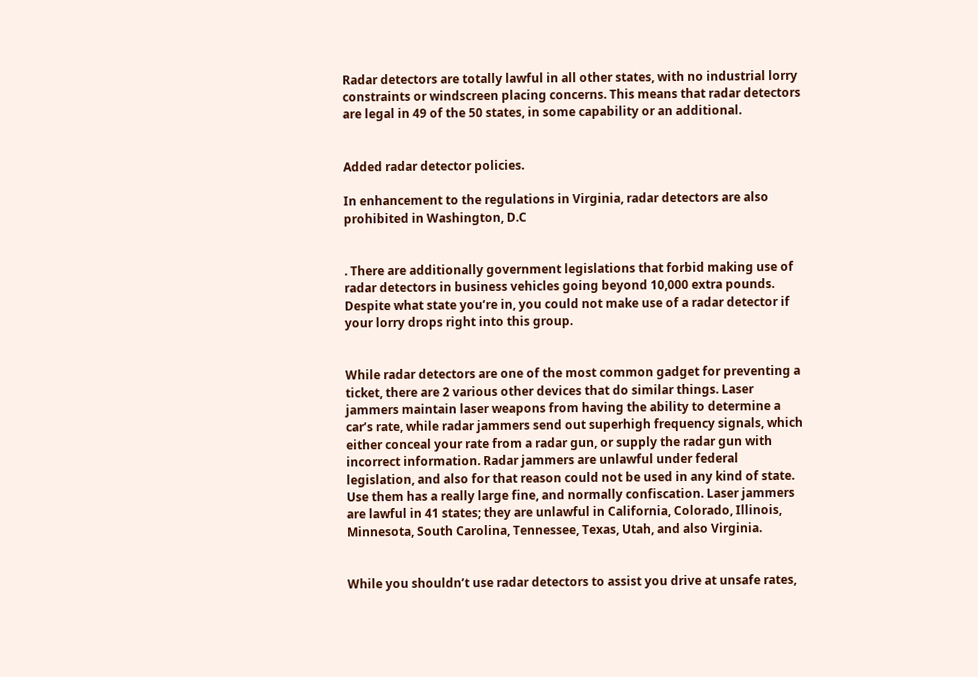Radar detectors are totally lawful in all other states, with no industrial lorry constraints or windscreen placing concerns. This means that radar detectors are legal in 49 of the 50 states, in some capability or an additional.


Added radar detector policies.

In enhancement to the regulations in Virginia, radar detectors are also prohibited in Washington, D.C


. There are additionally government legislations that forbid making use of radar detectors in business vehicles going beyond 10,000 extra pounds. Despite what state you’re in, you could not make use of a radar detector if your lorry drops right into this group.


While radar detectors are one of the most common gadget for preventing a ticket, there are 2 various other devices that do similar things. Laser jammers maintain laser weapons from having the ability to determine a car’s rate, while radar jammers send out superhigh frequency signals, which either conceal your rate from a radar gun, or supply the radar gun with incorrect information. Radar jammers are unlawful under federal legislation, and also for that reason could not be used in any kind of state. Use them has a really large fine, and normally confiscation. Laser jammers are lawful in 41 states; they are unlawful in California, Colorado, Illinois, Minnesota, South Carolina, Tennessee, Texas, Utah, and also Virginia.


While you shouldn’t use radar detectors to assist you drive at unsafe rates,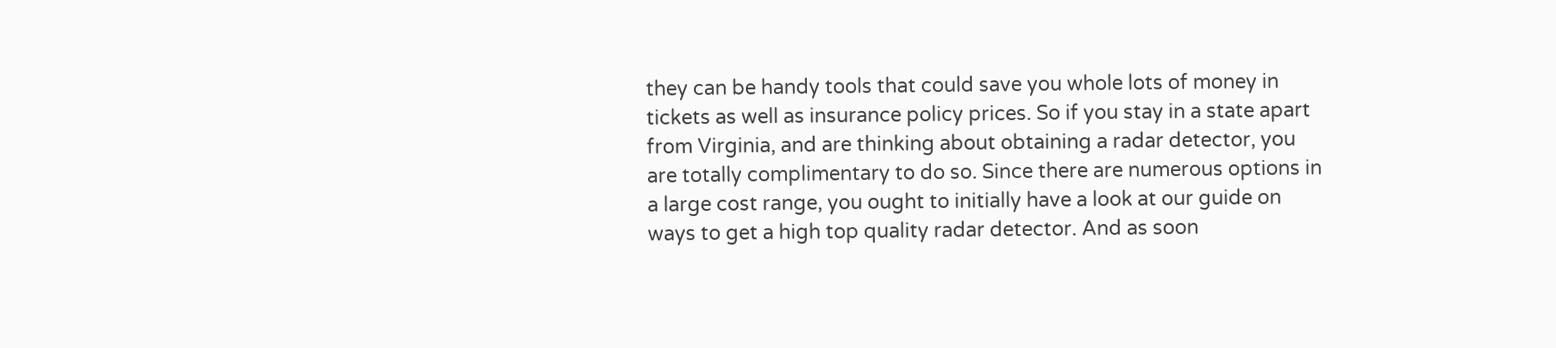they can be handy tools that could save you whole lots of money in tickets as well as insurance policy prices. So if you stay in a state apart from Virginia, and are thinking about obtaining a radar detector, you are totally complimentary to do so. Since there are numerous options in a large cost range, you ought to initially have a look at our guide on ways to get a high top quality radar detector. And as soon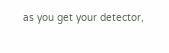as you get your detector,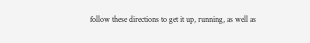follow these directions to get it up, running, as well as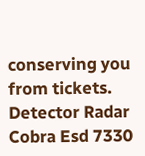conserving you from tickets. Detector Radar Cobra Esd 7330